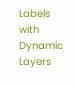Labels with Dynamic Layers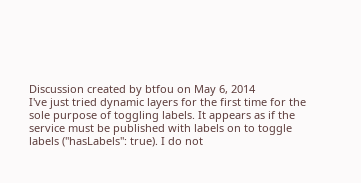Discussion created by btfou on May 6, 2014
I've just tried dynamic layers for the first time for the sole purpose of toggling labels. It appears as if the service must be published with labels on to toggle labels ("hasLabels": true). I do not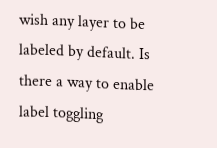wish any layer to be labeled by default. Is there a way to enable label toggling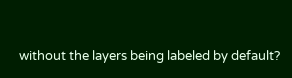without the layers being labeled by default?